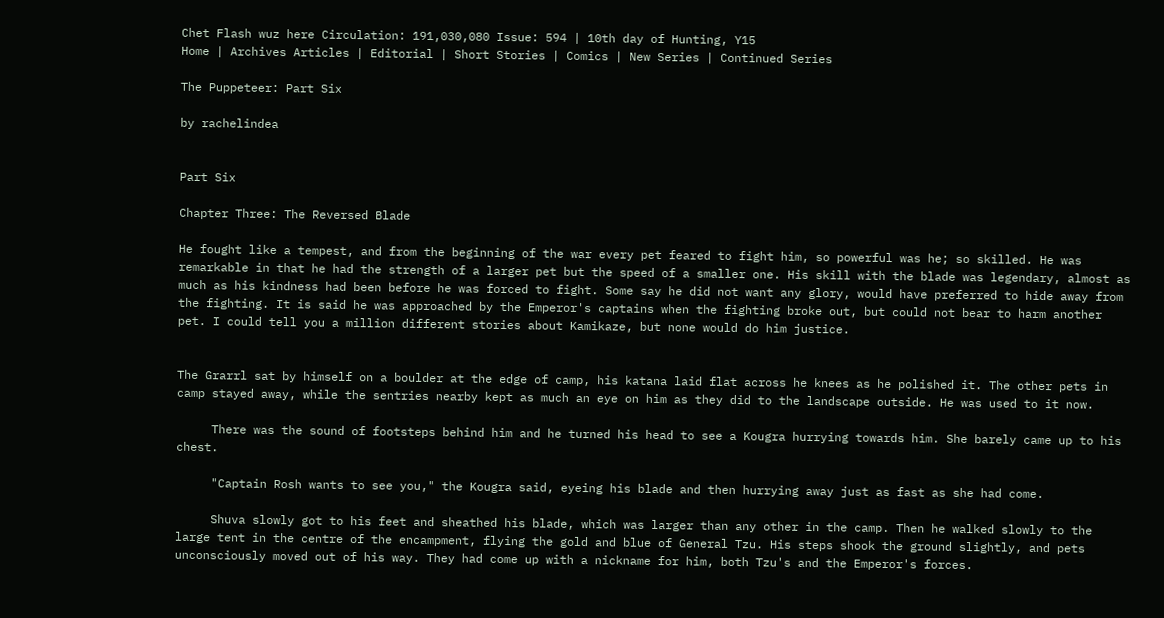Chet Flash wuz here Circulation: 191,030,080 Issue: 594 | 10th day of Hunting, Y15
Home | Archives Articles | Editorial | Short Stories | Comics | New Series | Continued Series

The Puppeteer: Part Six

by rachelindea


Part Six

Chapter Three: The Reversed Blade

He fought like a tempest, and from the beginning of the war every pet feared to fight him, so powerful was he; so skilled. He was remarkable in that he had the strength of a larger pet but the speed of a smaller one. His skill with the blade was legendary, almost as much as his kindness had been before he was forced to fight. Some say he did not want any glory, would have preferred to hide away from the fighting. It is said he was approached by the Emperor's captains when the fighting broke out, but could not bear to harm another pet. I could tell you a million different stories about Kamikaze, but none would do him justice.


The Grarrl sat by himself on a boulder at the edge of camp, his katana laid flat across he knees as he polished it. The other pets in camp stayed away, while the sentries nearby kept as much an eye on him as they did to the landscape outside. He was used to it now.

     There was the sound of footsteps behind him and he turned his head to see a Kougra hurrying towards him. She barely came up to his chest.

     "Captain Rosh wants to see you," the Kougra said, eyeing his blade and then hurrying away just as fast as she had come.

     Shuva slowly got to his feet and sheathed his blade, which was larger than any other in the camp. Then he walked slowly to the large tent in the centre of the encampment, flying the gold and blue of General Tzu. His steps shook the ground slightly, and pets unconsciously moved out of his way. They had come up with a nickname for him, both Tzu's and the Emperor's forces.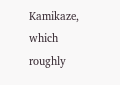Kamikaze, which roughly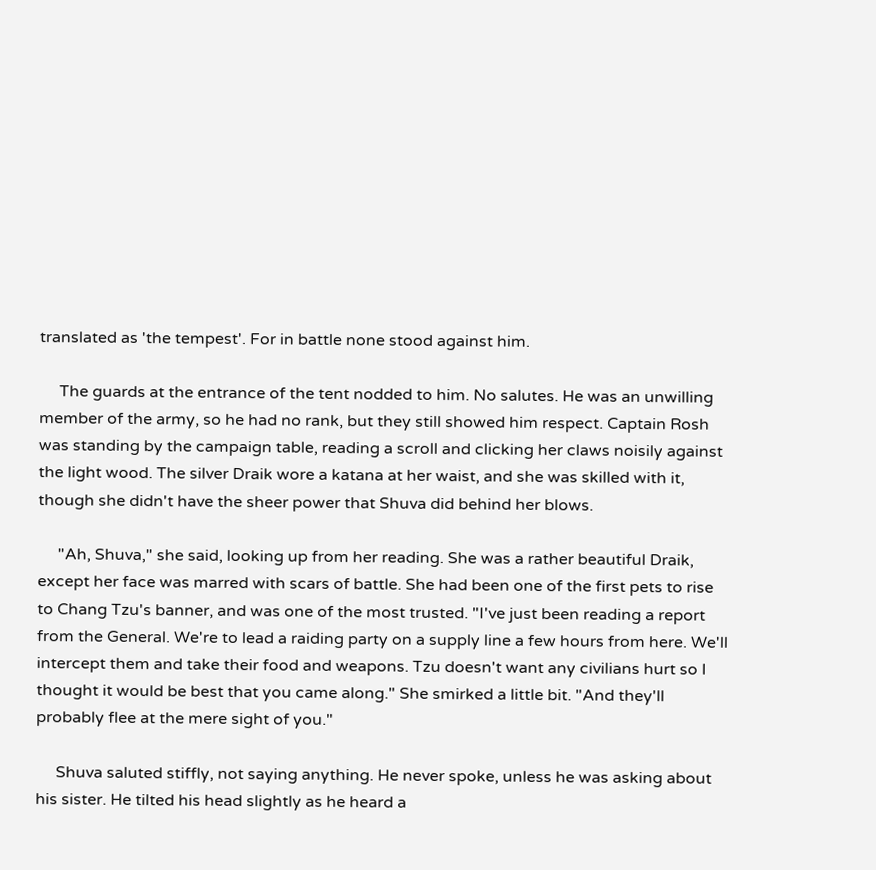translated as 'the tempest'. For in battle none stood against him.

     The guards at the entrance of the tent nodded to him. No salutes. He was an unwilling member of the army, so he had no rank, but they still showed him respect. Captain Rosh was standing by the campaign table, reading a scroll and clicking her claws noisily against the light wood. The silver Draik wore a katana at her waist, and she was skilled with it, though she didn't have the sheer power that Shuva did behind her blows.

     "Ah, Shuva," she said, looking up from her reading. She was a rather beautiful Draik, except her face was marred with scars of battle. She had been one of the first pets to rise to Chang Tzu's banner, and was one of the most trusted. "I've just been reading a report from the General. We're to lead a raiding party on a supply line a few hours from here. We'll intercept them and take their food and weapons. Tzu doesn't want any civilians hurt so I thought it would be best that you came along." She smirked a little bit. "And they'll probably flee at the mere sight of you."

     Shuva saluted stiffly, not saying anything. He never spoke, unless he was asking about his sister. He tilted his head slightly as he heard a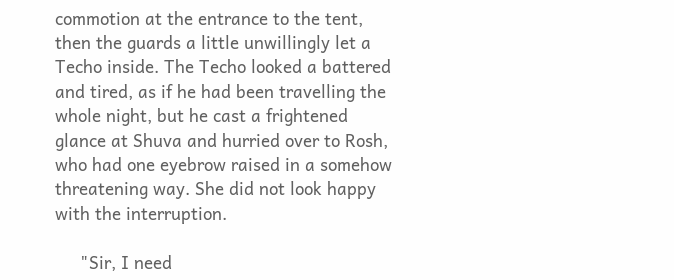commotion at the entrance to the tent, then the guards a little unwillingly let a Techo inside. The Techo looked a battered and tired, as if he had been travelling the whole night, but he cast a frightened glance at Shuva and hurried over to Rosh, who had one eyebrow raised in a somehow threatening way. She did not look happy with the interruption.

     "Sir, I need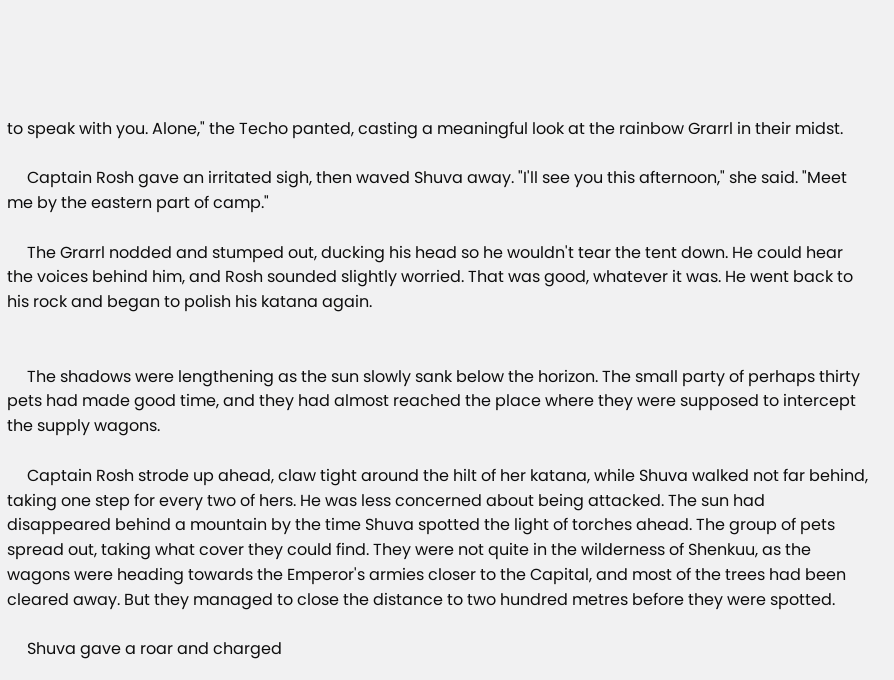to speak with you. Alone," the Techo panted, casting a meaningful look at the rainbow Grarrl in their midst.

     Captain Rosh gave an irritated sigh, then waved Shuva away. "I'll see you this afternoon," she said. "Meet me by the eastern part of camp."

     The Grarrl nodded and stumped out, ducking his head so he wouldn't tear the tent down. He could hear the voices behind him, and Rosh sounded slightly worried. That was good, whatever it was. He went back to his rock and began to polish his katana again.


     The shadows were lengthening as the sun slowly sank below the horizon. The small party of perhaps thirty pets had made good time, and they had almost reached the place where they were supposed to intercept the supply wagons.

     Captain Rosh strode up ahead, claw tight around the hilt of her katana, while Shuva walked not far behind, taking one step for every two of hers. He was less concerned about being attacked. The sun had disappeared behind a mountain by the time Shuva spotted the light of torches ahead. The group of pets spread out, taking what cover they could find. They were not quite in the wilderness of Shenkuu, as the wagons were heading towards the Emperor's armies closer to the Capital, and most of the trees had been cleared away. But they managed to close the distance to two hundred metres before they were spotted.

     Shuva gave a roar and charged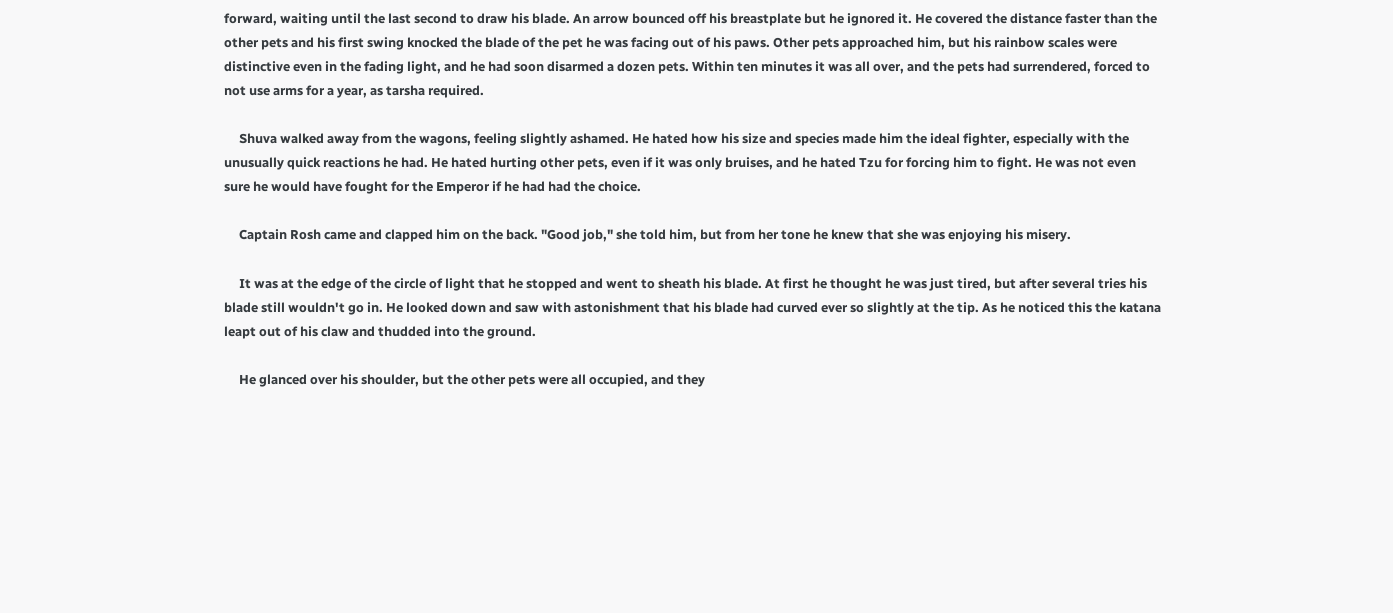forward, waiting until the last second to draw his blade. An arrow bounced off his breastplate but he ignored it. He covered the distance faster than the other pets and his first swing knocked the blade of the pet he was facing out of his paws. Other pets approached him, but his rainbow scales were distinctive even in the fading light, and he had soon disarmed a dozen pets. Within ten minutes it was all over, and the pets had surrendered, forced to not use arms for a year, as tarsha required.

     Shuva walked away from the wagons, feeling slightly ashamed. He hated how his size and species made him the ideal fighter, especially with the unusually quick reactions he had. He hated hurting other pets, even if it was only bruises, and he hated Tzu for forcing him to fight. He was not even sure he would have fought for the Emperor if he had had the choice.

     Captain Rosh came and clapped him on the back. "Good job," she told him, but from her tone he knew that she was enjoying his misery.

     It was at the edge of the circle of light that he stopped and went to sheath his blade. At first he thought he was just tired, but after several tries his blade still wouldn't go in. He looked down and saw with astonishment that his blade had curved ever so slightly at the tip. As he noticed this the katana leapt out of his claw and thudded into the ground.

     He glanced over his shoulder, but the other pets were all occupied, and they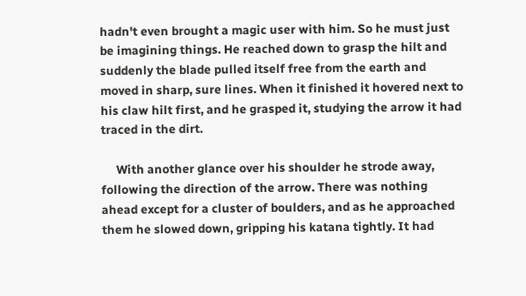hadn't even brought a magic user with him. So he must just be imagining things. He reached down to grasp the hilt and suddenly the blade pulled itself free from the earth and moved in sharp, sure lines. When it finished it hovered next to his claw hilt first, and he grasped it, studying the arrow it had traced in the dirt.

     With another glance over his shoulder he strode away, following the direction of the arrow. There was nothing ahead except for a cluster of boulders, and as he approached them he slowed down, gripping his katana tightly. It had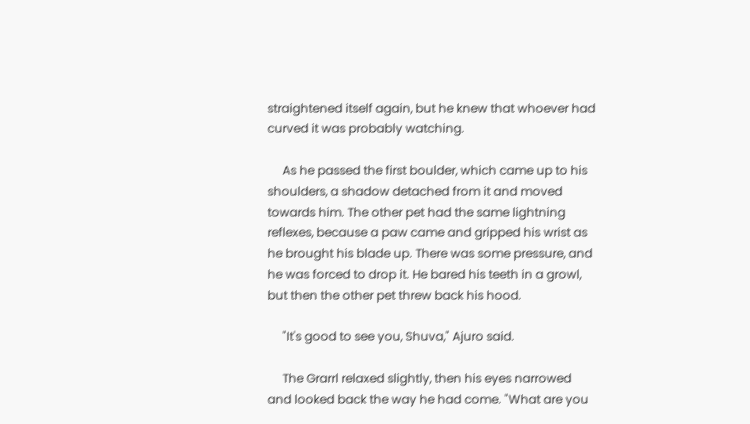straightened itself again, but he knew that whoever had curved it was probably watching.

     As he passed the first boulder, which came up to his shoulders, a shadow detached from it and moved towards him. The other pet had the same lightning reflexes, because a paw came and gripped his wrist as he brought his blade up. There was some pressure, and he was forced to drop it. He bared his teeth in a growl, but then the other pet threw back his hood.

     "It's good to see you, Shuva," Ajuro said.

     The Grarrl relaxed slightly, then his eyes narrowed and looked back the way he had come. "What are you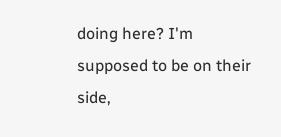doing here? I'm supposed to be on their side,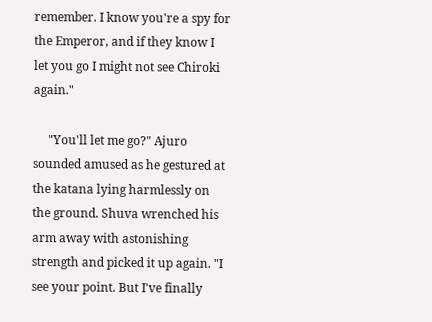remember. I know you're a spy for the Emperor, and if they know I let you go I might not see Chiroki again."

     "You'll let me go?" Ajuro sounded amused as he gestured at the katana lying harmlessly on the ground. Shuva wrenched his arm away with astonishing strength and picked it up again. "I see your point. But I've finally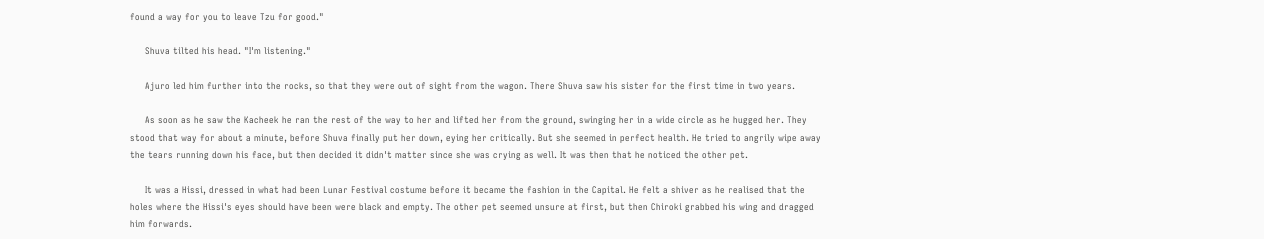found a way for you to leave Tzu for good."

     Shuva tilted his head. "I'm listening."

     Ajuro led him further into the rocks, so that they were out of sight from the wagon. There Shuva saw his sister for the first time in two years.

     As soon as he saw the Kacheek he ran the rest of the way to her and lifted her from the ground, swinging her in a wide circle as he hugged her. They stood that way for about a minute, before Shuva finally put her down, eying her critically. But she seemed in perfect health. He tried to angrily wipe away the tears running down his face, but then decided it didn't matter since she was crying as well. It was then that he noticed the other pet.

     It was a Hissi, dressed in what had been Lunar Festival costume before it became the fashion in the Capital. He felt a shiver as he realised that the holes where the Hissi's eyes should have been were black and empty. The other pet seemed unsure at first, but then Chiroki grabbed his wing and dragged him forwards.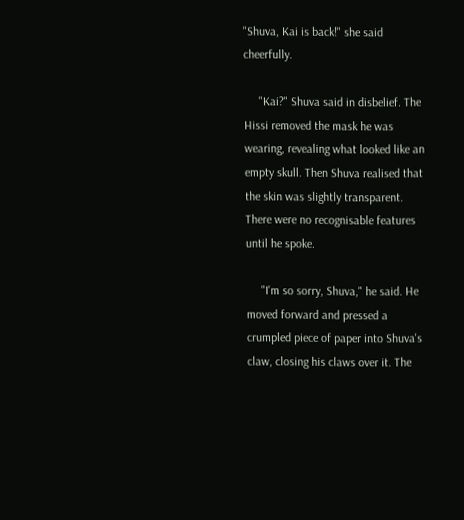"Shuva, Kai is back!" she said cheerfully.

     "Kai?" Shuva said in disbelief. The Hissi removed the mask he was wearing, revealing what looked like an empty skull. Then Shuva realised that the skin was slightly transparent. There were no recognisable features until he spoke.

     "I'm so sorry, Shuva," he said. He moved forward and pressed a crumpled piece of paper into Shuva's claw, closing his claws over it. The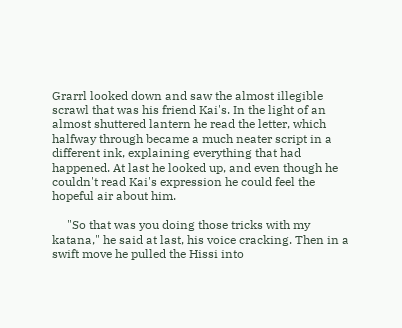Grarrl looked down and saw the almost illegible scrawl that was his friend Kai's. In the light of an almost shuttered lantern he read the letter, which halfway through became a much neater script in a different ink, explaining everything that had happened. At last he looked up, and even though he couldn't read Kai's expression he could feel the hopeful air about him.

     "So that was you doing those tricks with my katana," he said at last, his voice cracking. Then in a swift move he pulled the Hissi into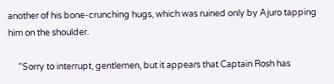another of his bone-crunching hugs, which was ruined only by Ajuro tapping him on the shoulder.

     "Sorry to interrupt, gentlemen, but it appears that Captain Rosh has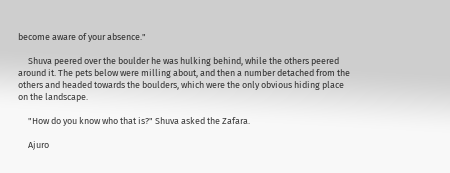become aware of your absence."

     Shuva peered over the boulder he was hulking behind, while the others peered around it. The pets below were milling about, and then a number detached from the others and headed towards the boulders, which were the only obvious hiding place on the landscape.

     "How do you know who that is?" Shuva asked the Zafara.

     Ajuro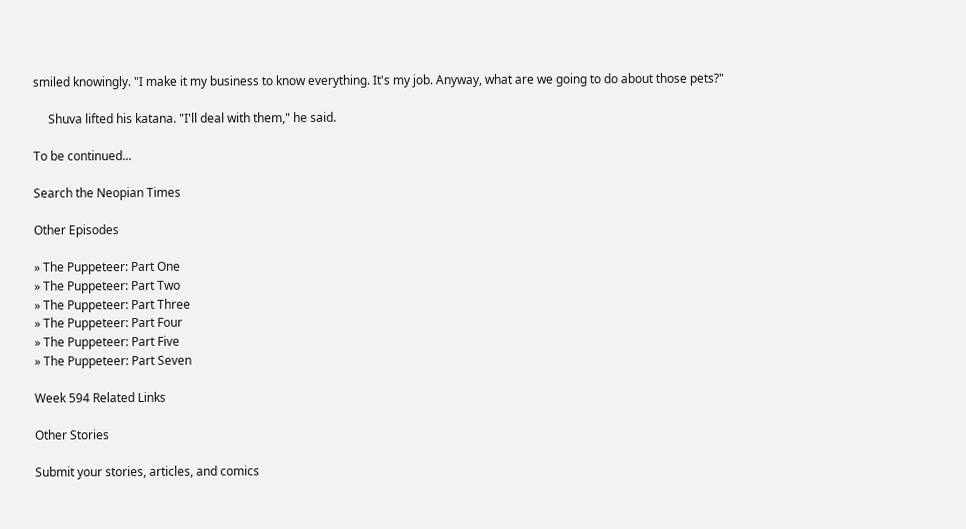smiled knowingly. "I make it my business to know everything. It's my job. Anyway, what are we going to do about those pets?"

     Shuva lifted his katana. "I'll deal with them," he said.

To be continued...

Search the Neopian Times

Other Episodes

» The Puppeteer: Part One
» The Puppeteer: Part Two
» The Puppeteer: Part Three
» The Puppeteer: Part Four
» The Puppeteer: Part Five
» The Puppeteer: Part Seven

Week 594 Related Links

Other Stories

Submit your stories, articles, and comics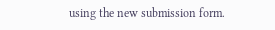using the new submission form.